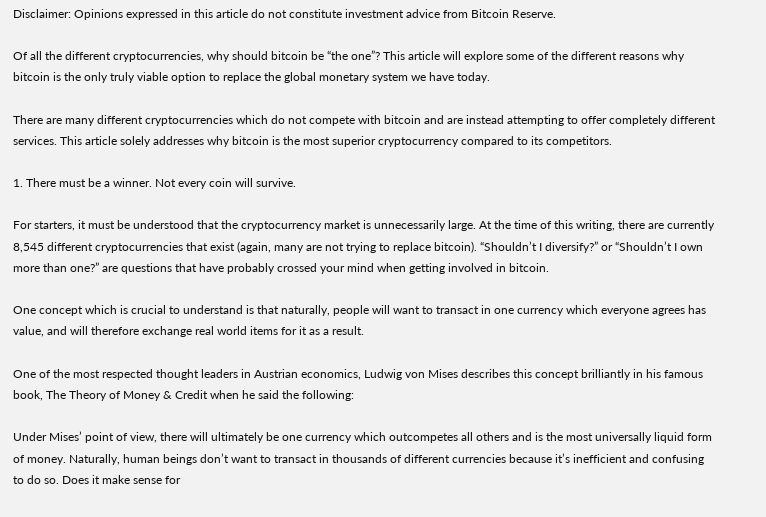Disclaimer: Opinions expressed in this article do not constitute investment advice from Bitcoin Reserve.

Of all the different cryptocurrencies, why should bitcoin be “the one”? This article will explore some of the different reasons why bitcoin is the only truly viable option to replace the global monetary system we have today.

There are many different cryptocurrencies which do not compete with bitcoin and are instead attempting to offer completely different services. This article solely addresses why bitcoin is the most superior cryptocurrency compared to its competitors.

1. There must be a winner. Not every coin will survive.

For starters, it must be understood that the cryptocurrency market is unnecessarily large. At the time of this writing, there are currently 8,545 different cryptocurrencies that exist (again, many are not trying to replace bitcoin). “Shouldn’t I diversify?” or “Shouldn’t I own more than one?” are questions that have probably crossed your mind when getting involved in bitcoin.

One concept which is crucial to understand is that naturally, people will want to transact in one currency which everyone agrees has value, and will therefore exchange real world items for it as a result.

One of the most respected thought leaders in Austrian economics, Ludwig von Mises describes this concept brilliantly in his famous book, The Theory of Money & Credit when he said the following:

Under Mises’ point of view, there will ultimately be one currency which outcompetes all others and is the most universally liquid form of money. Naturally, human beings don’t want to transact in thousands of different currencies because it’s inefficient and confusing to do so. Does it make sense for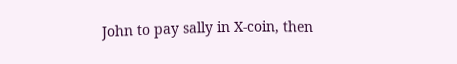John to pay sally in X-coin, then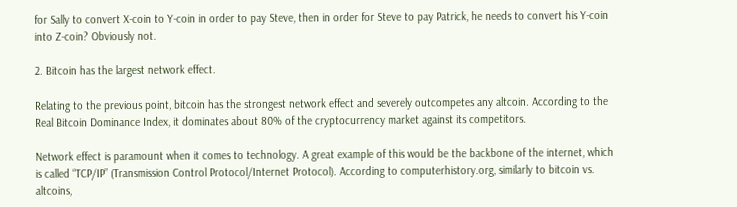for Sally to convert X-coin to Y-coin in order to pay Steve, then in order for Steve to pay Patrick, he needs to convert his Y-coin into Z-coin? Obviously not.

2. Bitcoin has the largest network effect.

Relating to the previous point, bitcoin has the strongest network effect and severely outcompetes any altcoin. According to the Real Bitcoin Dominance Index, it dominates about 80% of the cryptocurrency market against its competitors.

Network effect is paramount when it comes to technology. A great example of this would be the backbone of the internet, which is called “TCP/IP” (Transmission Control Protocol/Internet Protocol). According to computerhistory.org, similarly to bitcoin vs. altcoins,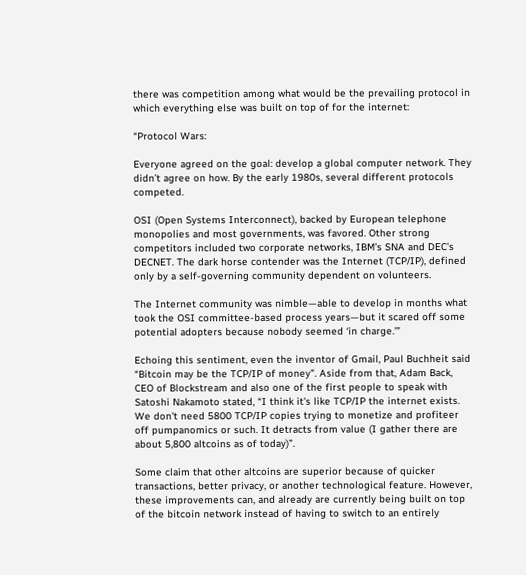there was competition among what would be the prevailing protocol in which everything else was built on top of for the internet:

“Protocol Wars:

Everyone agreed on the goal: develop a global computer network. They didn’t agree on how. By the early 1980s, several different protocols competed.

OSI (Open Systems Interconnect), backed by European telephone monopolies and most governments, was favored. Other strong competitors included two corporate networks, IBM’s SNA and DEC’s DECNET. The dark horse contender was the Internet (TCP/IP), defined only by a self-governing community dependent on volunteers.

The Internet community was nimble—able to develop in months what took the OSI committee-based process years—but it scared off some potential adopters because nobody seemed ‘in charge.’”

Echoing this sentiment, even the inventor of Gmail, Paul Buchheit said “Bitcoin may be the TCP/IP of money”. Aside from that, Adam Back, CEO of Blockstream and also one of the first people to speak with Satoshi Nakamoto stated, “I think it's like TCP/IP the internet exists. We don't need 5800 TCP/IP copies trying to monetize and profiteer off pumpanomics or such. It detracts from value (I gather there are about 5,800 altcoins as of today)”.

Some claim that other altcoins are superior because of quicker transactions, better privacy, or another technological feature. However, these improvements can, and already are currently being built on top of the bitcoin network instead of having to switch to an entirely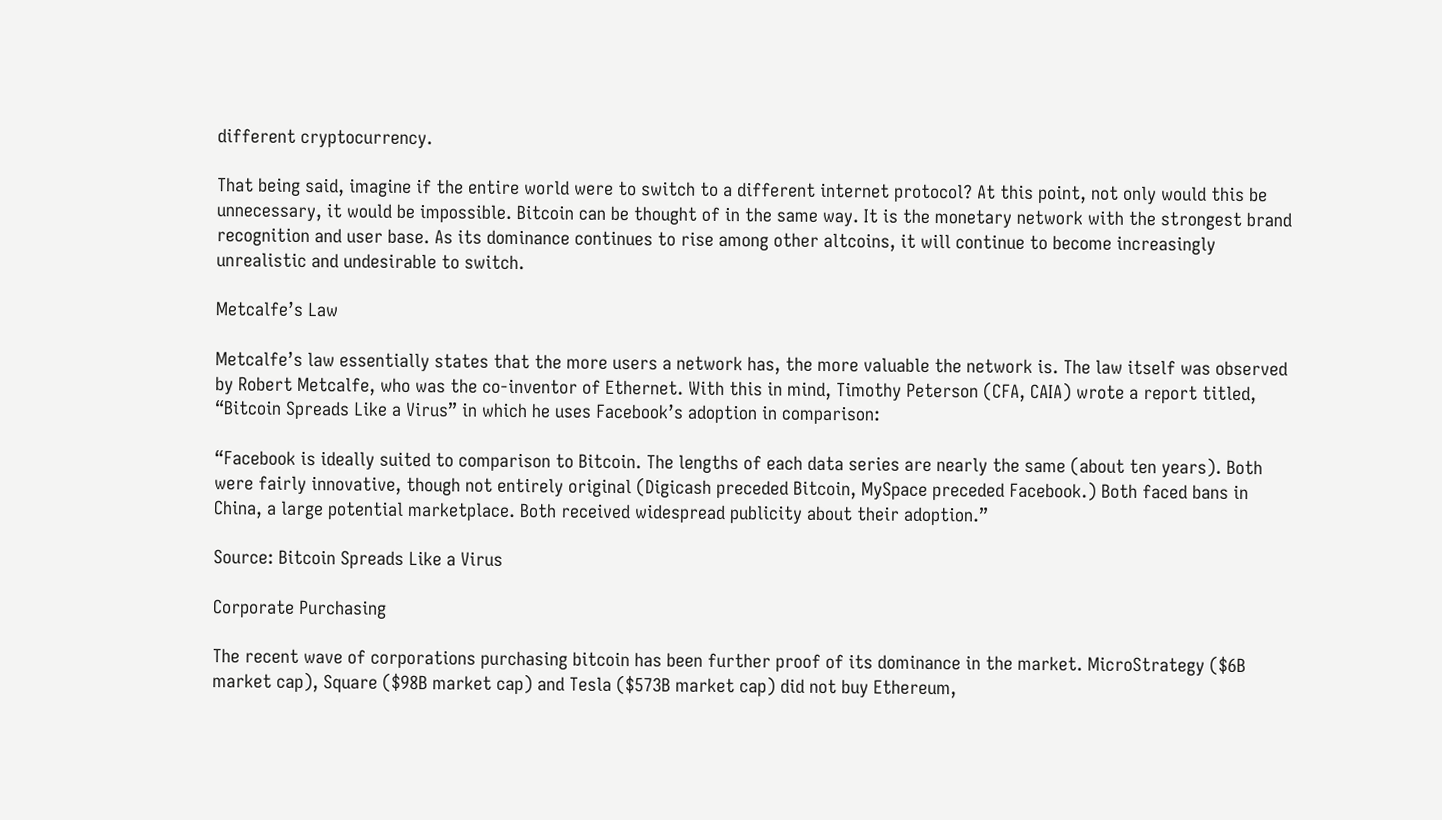different cryptocurrency.

That being said, imagine if the entire world were to switch to a different internet protocol? At this point, not only would this be unnecessary, it would be impossible. Bitcoin can be thought of in the same way. It is the monetary network with the strongest brand recognition and user base. As its dominance continues to rise among other altcoins, it will continue to become increasingly unrealistic and undesirable to switch.

Metcalfe’s Law

Metcalfe’s law essentially states that the more users a network has, the more valuable the network is. The law itself was observed by Robert Metcalfe, who was the co-inventor of Ethernet. With this in mind, Timothy Peterson (CFA, CAIA) wrote a report titled, “Bitcoin Spreads Like a Virus” in which he uses Facebook’s adoption in comparison:

“Facebook is ideally suited to comparison to Bitcoin. The lengths of each data series are nearly the same (about ten years). Both were fairly innovative, though not entirely original (Digicash preceded Bitcoin, MySpace preceded Facebook.) Both faced bans in China, a large potential marketplace. Both received widespread publicity about their adoption.”

Source: Bitcoin Spreads Like a Virus

Corporate Purchasing

The recent wave of corporations purchasing bitcoin has been further proof of its dominance in the market. MicroStrategy ($6B market cap), Square ($98B market cap) and Tesla ($573B market cap) did not buy Ethereum,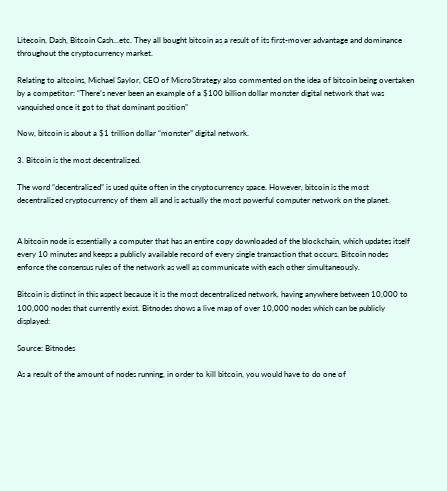Litecoin, Dash, Bitcoin Cash...etc. They all bought bitcoin as a result of its first-mover advantage and dominance throughout the cryptocurrency market.

Relating to altcoins, Michael Saylor, CEO of MicroStrategy also commented on the idea of bitcoin being overtaken by a competitor: “There’s never been an example of a $100 billion dollar monster digital network that was vanquished once it got to that dominant position”

Now, bitcoin is about a $1 trillion dollar “monster” digital network.

3. Bitcoin is the most decentralized.

The word “decentralized” is used quite often in the cryptocurrency space. However, bitcoin is the most decentralized cryptocurrency of them all and is actually the most powerful computer network on the planet.


A bitcoin node is essentially a computer that has an entire copy downloaded of the blockchain, which updates itself every 10 minutes and keeps a publicly available record of every single transaction that occurs. Bitcoin nodes enforce the consensus rules of the network as well as communicate with each other simultaneously.

Bitcoin is distinct in this aspect because it is the most decentralized network, having anywhere between 10,000 to 100,000 nodes that currently exist. Bitnodes shows a live map of over 10,000 nodes which can be publicly displayed:

Source: Bitnodes

As a result of the amount of nodes running, in order to kill bitcoin, you would have to do one of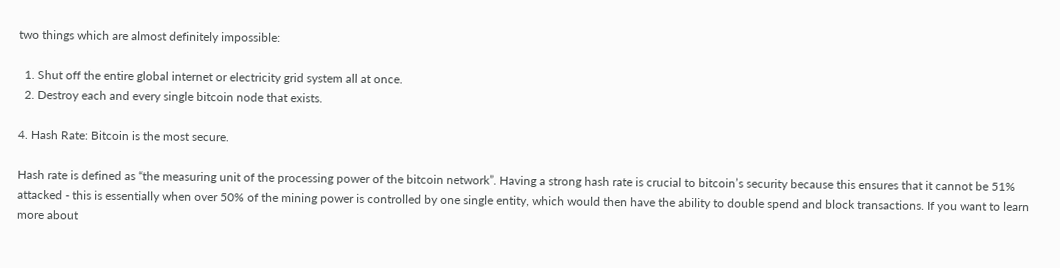two things which are almost definitely impossible:

  1. Shut off the entire global internet or electricity grid system all at once.
  2. Destroy each and every single bitcoin node that exists.

4. Hash Rate: Bitcoin is the most secure.

Hash rate is defined as “the measuring unit of the processing power of the bitcoin network”. Having a strong hash rate is crucial to bitcoin’s security because this ensures that it cannot be 51% attacked - this is essentially when over 50% of the mining power is controlled by one single entity, which would then have the ability to double spend and block transactions. If you want to learn more about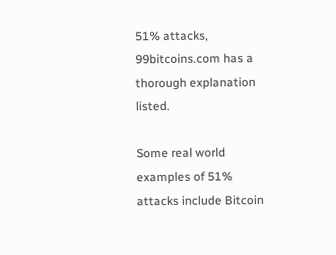51% attacks, 99bitcoins.com has a thorough explanation listed.

Some real world examples of 51% attacks include Bitcoin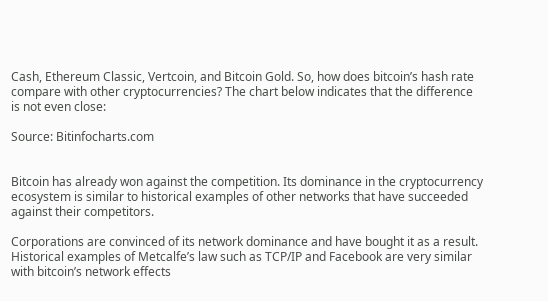Cash, Ethereum Classic, Vertcoin, and Bitcoin Gold. So, how does bitcoin’s hash rate compare with other cryptocurrencies? The chart below indicates that the difference is not even close:

Source: Bitinfocharts.com


Bitcoin has already won against the competition. Its dominance in the cryptocurrency ecosystem is similar to historical examples of other networks that have succeeded against their competitors.

Corporations are convinced of its network dominance and have bought it as a result. Historical examples of Metcalfe’s law such as TCP/IP and Facebook are very similar with bitcoin’s network effects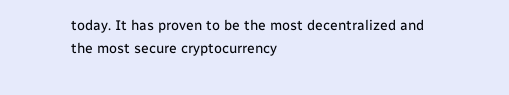today. It has proven to be the most decentralized and the most secure cryptocurrency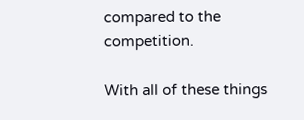compared to the competition.

With all of these things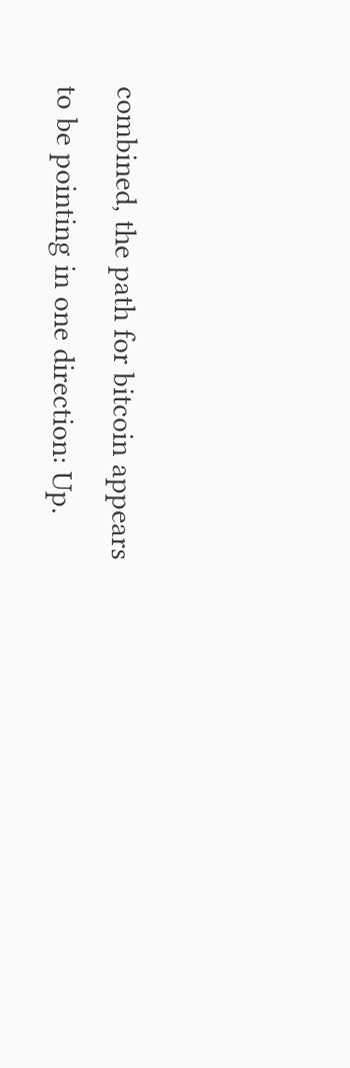combined, the path for bitcoin appears to be pointing in one direction: Up.